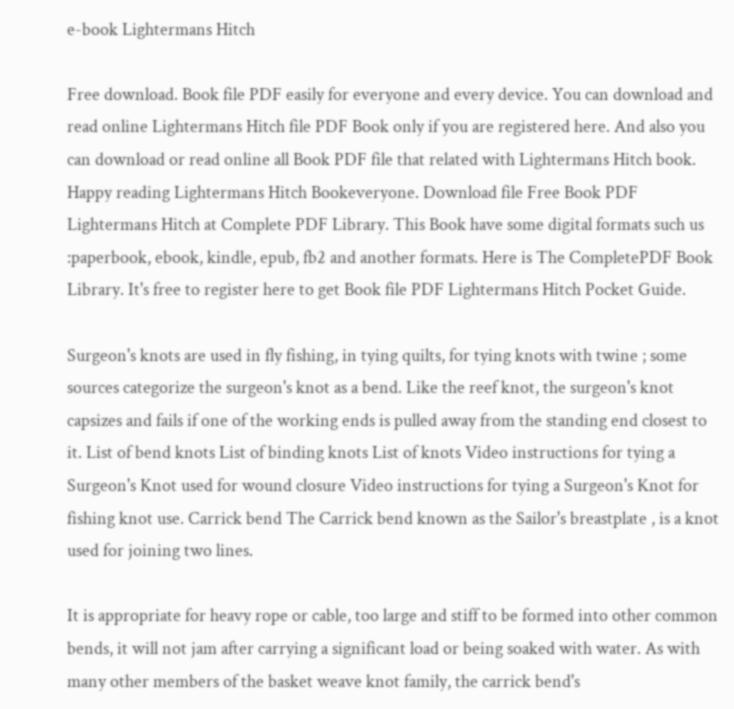e-book Lightermans Hitch

Free download. Book file PDF easily for everyone and every device. You can download and read online Lightermans Hitch file PDF Book only if you are registered here. And also you can download or read online all Book PDF file that related with Lightermans Hitch book. Happy reading Lightermans Hitch Bookeveryone. Download file Free Book PDF Lightermans Hitch at Complete PDF Library. This Book have some digital formats such us :paperbook, ebook, kindle, epub, fb2 and another formats. Here is The CompletePDF Book Library. It's free to register here to get Book file PDF Lightermans Hitch Pocket Guide.

Surgeon's knots are used in fly fishing, in tying quilts, for tying knots with twine ; some sources categorize the surgeon's knot as a bend. Like the reef knot, the surgeon's knot capsizes and fails if one of the working ends is pulled away from the standing end closest to it. List of bend knots List of binding knots List of knots Video instructions for tying a Surgeon's Knot used for wound closure Video instructions for tying a Surgeon's Knot for fishing knot use. Carrick bend The Carrick bend known as the Sailor's breastplate , is a knot used for joining two lines.

It is appropriate for heavy rope or cable, too large and stiff to be formed into other common bends, it will not jam after carrying a significant load or being soaked with water. As with many other members of the basket weave knot family, the carrick bend's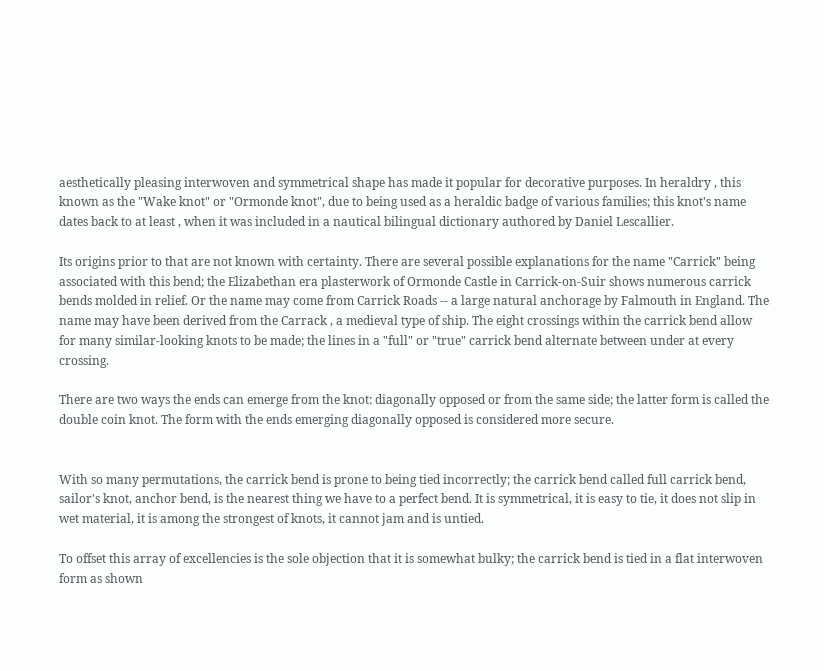aesthetically pleasing interwoven and symmetrical shape has made it popular for decorative purposes. In heraldry , this known as the "Wake knot" or "Ormonde knot", due to being used as a heraldic badge of various families; this knot's name dates back to at least , when it was included in a nautical bilingual dictionary authored by Daniel Lescallier.

Its origins prior to that are not known with certainty. There are several possible explanations for the name "Carrick" being associated with this bend; the Elizabethan era plasterwork of Ormonde Castle in Carrick-on-Suir shows numerous carrick bends molded in relief. Or the name may come from Carrick Roads -- a large natural anchorage by Falmouth in England. The name may have been derived from the Carrack , a medieval type of ship. The eight crossings within the carrick bend allow for many similar-looking knots to be made; the lines in a "full" or "true" carrick bend alternate between under at every crossing.

There are two ways the ends can emerge from the knot: diagonally opposed or from the same side; the latter form is called the double coin knot. The form with the ends emerging diagonally opposed is considered more secure.


With so many permutations, the carrick bend is prone to being tied incorrectly; the carrick bend called full carrick bend, sailor's knot, anchor bend, is the nearest thing we have to a perfect bend. It is symmetrical, it is easy to tie, it does not slip in wet material, it is among the strongest of knots, it cannot jam and is untied.

To offset this array of excellencies is the sole objection that it is somewhat bulky; the carrick bend is tied in a flat interwoven form as shown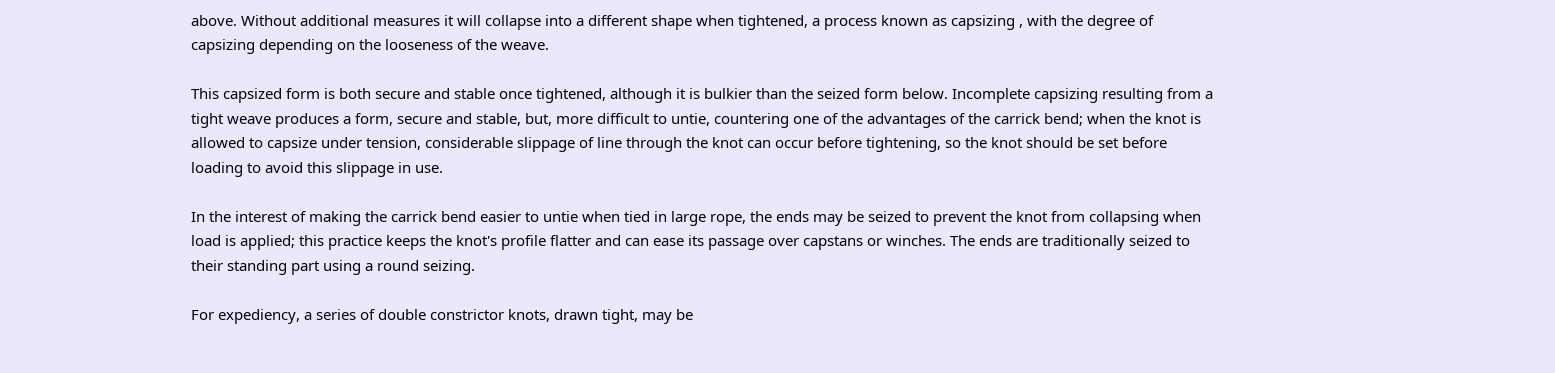above. Without additional measures it will collapse into a different shape when tightened, a process known as capsizing , with the degree of capsizing depending on the looseness of the weave.

This capsized form is both secure and stable once tightened, although it is bulkier than the seized form below. Incomplete capsizing resulting from a tight weave produces a form, secure and stable, but, more difficult to untie, countering one of the advantages of the carrick bend; when the knot is allowed to capsize under tension, considerable slippage of line through the knot can occur before tightening, so the knot should be set before loading to avoid this slippage in use.

In the interest of making the carrick bend easier to untie when tied in large rope, the ends may be seized to prevent the knot from collapsing when load is applied; this practice keeps the knot's profile flatter and can ease its passage over capstans or winches. The ends are traditionally seized to their standing part using a round seizing.

For expediency, a series of double constrictor knots, drawn tight, may be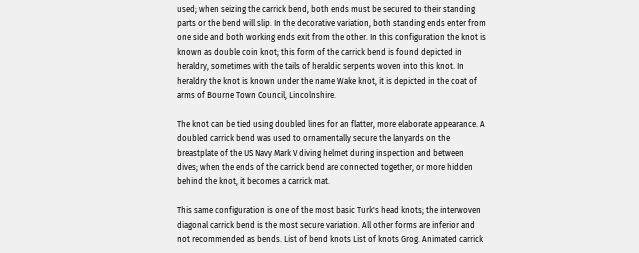used; when seizing the carrick bend, both ends must be secured to their standing parts or the bend will slip. In the decorative variation, both standing ends enter from one side and both working ends exit from the other. In this configuration the knot is known as double coin knot; this form of the carrick bend is found depicted in heraldry, sometimes with the tails of heraldic serpents woven into this knot. In heraldry the knot is known under the name Wake knot, it is depicted in the coat of arms of Bourne Town Council, Lincolnshire.

The knot can be tied using doubled lines for an flatter, more elaborate appearance. A doubled carrick bend was used to ornamentally secure the lanyards on the breastplate of the US Navy Mark V diving helmet during inspection and between dives; when the ends of the carrick bend are connected together, or more hidden behind the knot, it becomes a carrick mat.

This same configuration is one of the most basic Turk's head knots; the interwoven diagonal carrick bend is the most secure variation. All other forms are inferior and not recommended as bends. List of bend knots List of knots Grog. Animated carrick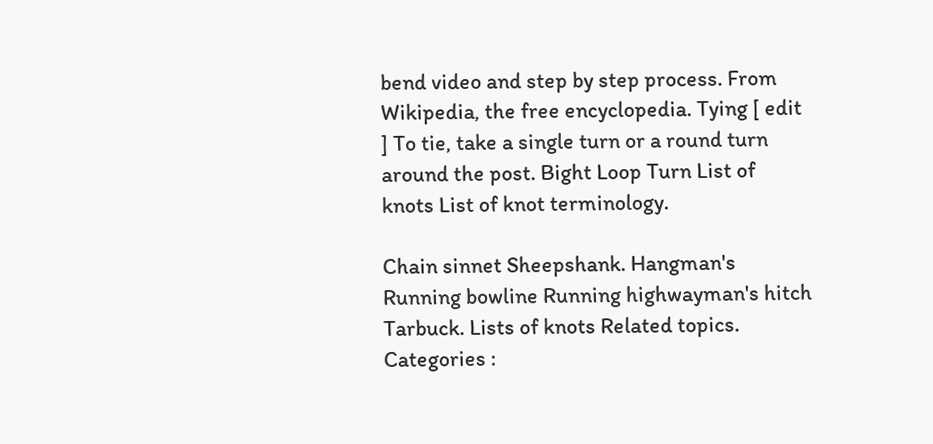bend video and step by step process. From Wikipedia, the free encyclopedia. Tying [ edit ] To tie, take a single turn or a round turn around the post. Bight Loop Turn List of knots List of knot terminology.

Chain sinnet Sheepshank. Hangman's Running bowline Running highwayman's hitch Tarbuck. Lists of knots Related topics. Categories :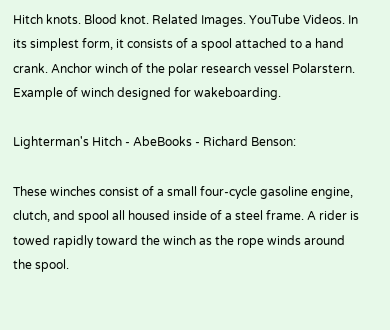Hitch knots. Blood knot. Related Images. YouTube Videos. In its simplest form, it consists of a spool attached to a hand crank. Anchor winch of the polar research vessel Polarstern. Example of winch designed for wakeboarding.

Lighterman's Hitch - AbeBooks - Richard Benson:

These winches consist of a small four-cycle gasoline engine, clutch, and spool all housed inside of a steel frame. A rider is towed rapidly toward the winch as the rope winds around the spool.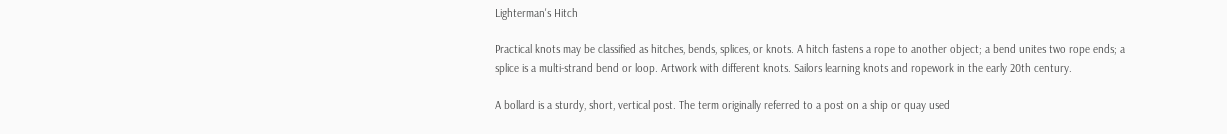Lighterman's Hitch

Practical knots may be classified as hitches, bends, splices, or knots. A hitch fastens a rope to another object; a bend unites two rope ends; a splice is a multi-strand bend or loop. Artwork with different knots. Sailors learning knots and ropework in the early 20th century.

A bollard is a sturdy, short, vertical post. The term originally referred to a post on a ship or quay used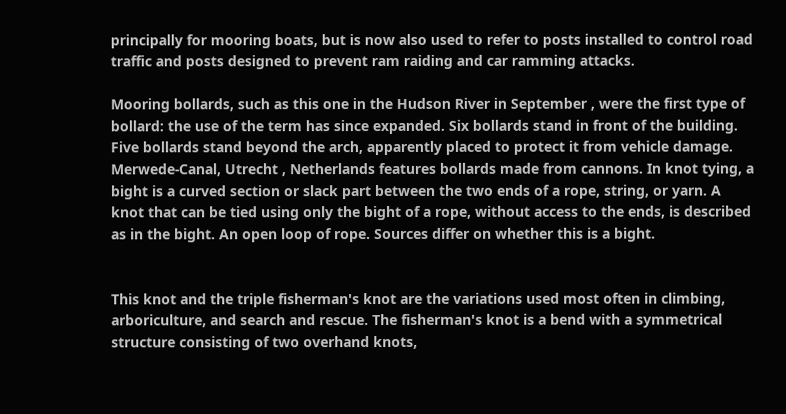principally for mooring boats, but is now also used to refer to posts installed to control road traffic and posts designed to prevent ram raiding and car ramming attacks.

Mooring bollards, such as this one in the Hudson River in September , were the first type of bollard: the use of the term has since expanded. Six bollards stand in front of the building. Five bollards stand beyond the arch, apparently placed to protect it from vehicle damage. Merwede-Canal, Utrecht , Netherlands features bollards made from cannons. In knot tying, a bight is a curved section or slack part between the two ends of a rope, string, or yarn. A knot that can be tied using only the bight of a rope, without access to the ends, is described as in the bight. An open loop of rope. Sources differ on whether this is a bight.


This knot and the triple fisherman's knot are the variations used most often in climbing, arboriculture, and search and rescue. The fisherman's knot is a bend with a symmetrical structure consisting of two overhand knots,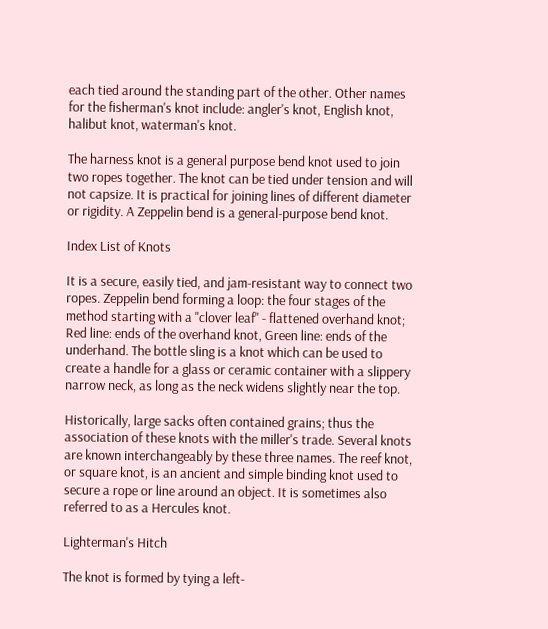each tied around the standing part of the other. Other names for the fisherman's knot include: angler's knot, English knot, halibut knot, waterman's knot.

The harness knot is a general purpose bend knot used to join two ropes together. The knot can be tied under tension and will not capsize. It is practical for joining lines of different diameter or rigidity. A Zeppelin bend is a general-purpose bend knot.

Index List of Knots

It is a secure, easily tied, and jam-resistant way to connect two ropes. Zeppelin bend forming a loop: the four stages of the method starting with a "clover leaf" - flattened overhand knot; Red line: ends of the overhand knot, Green line: ends of the underhand. The bottle sling is a knot which can be used to create a handle for a glass or ceramic container with a slippery narrow neck, as long as the neck widens slightly near the top.

Historically, large sacks often contained grains; thus the association of these knots with the miller's trade. Several knots are known interchangeably by these three names. The reef knot, or square knot, is an ancient and simple binding knot used to secure a rope or line around an object. It is sometimes also referred to as a Hercules knot.

Lighterman's Hitch

The knot is formed by tying a left-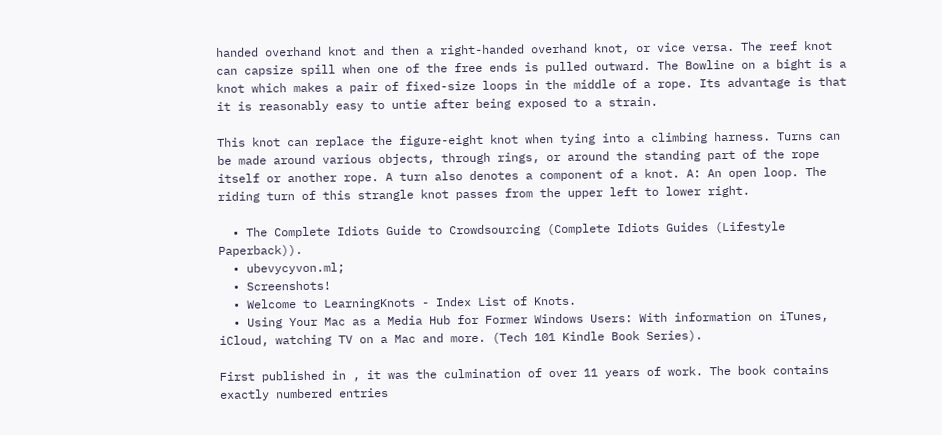handed overhand knot and then a right-handed overhand knot, or vice versa. The reef knot can capsize spill when one of the free ends is pulled outward. The Bowline on a bight is a knot which makes a pair of fixed-size loops in the middle of a rope. Its advantage is that it is reasonably easy to untie after being exposed to a strain.

This knot can replace the figure-eight knot when tying into a climbing harness. Turns can be made around various objects, through rings, or around the standing part of the rope itself or another rope. A turn also denotes a component of a knot. A: An open loop. The riding turn of this strangle knot passes from the upper left to lower right.

  • The Complete Idiots Guide to Crowdsourcing (Complete Idiots Guides (Lifestyle Paperback)).
  • ubevycyvon.ml;
  • Screenshots!
  • Welcome to LearningKnots - Index List of Knots.
  • Using Your Mac as a Media Hub for Former Windows Users: With information on iTunes, iCloud, watching TV on a Mac and more. (Tech 101 Kindle Book Series).

First published in , it was the culmination of over 11 years of work. The book contains exactly numbered entries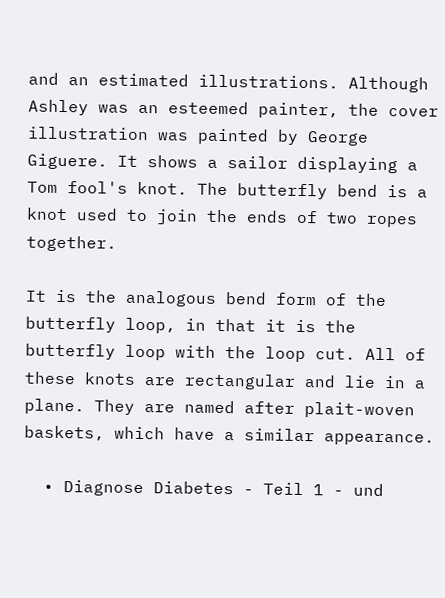and an estimated illustrations. Although Ashley was an esteemed painter, the cover illustration was painted by George Giguere. It shows a sailor displaying a Tom fool's knot. The butterfly bend is a knot used to join the ends of two ropes together.

It is the analogous bend form of the butterfly loop, in that it is the butterfly loop with the loop cut. All of these knots are rectangular and lie in a plane. They are named after plait-woven baskets, which have a similar appearance.

  • Diagnose Diabetes - Teil 1 - und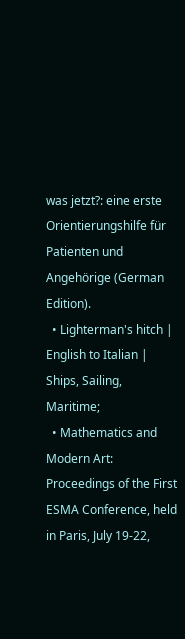was jetzt?: eine erste Orientierungshilfe für Patienten und Angehörige (German Edition).
  • Lighterman's hitch | English to Italian | Ships, Sailing, Maritime;
  • Mathematics and Modern Art: Proceedings of the First ESMA Conference, held in Paris, July 19-22,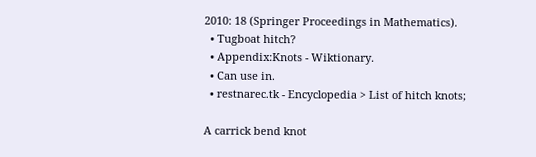2010: 18 (Springer Proceedings in Mathematics).
  • Tugboat hitch?
  • Appendix:Knots - Wiktionary.
  • Can use in.
  • restnarec.tk - Encyclopedia > List of hitch knots;

A carrick bend knot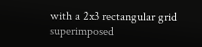with a 2x3 rectangular grid superimposed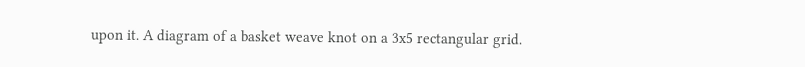upon it. A diagram of a basket weave knot on a 3x5 rectangular grid.